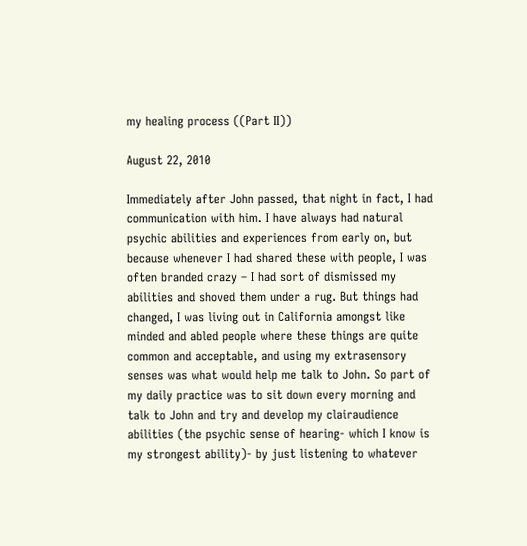my healing process ((Part II))

August 22, 2010

Immediately after John passed, that night in fact, I had communication with him. I have always had natural psychic abilities and experiences from early on, but because whenever I had shared these with people, I was often branded crazy – I had sort of dismissed my abilities and shoved them under a rug. But things had changed, I was living out in California amongst like minded and abled people where these things are quite common and acceptable, and using my extrasensory senses was what would help me talk to John. So part of my daily practice was to sit down every morning and talk to John and try and develop my clairaudience abilities (the psychic sense of hearing- which I know is my strongest ability)- by just listening to whatever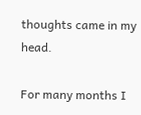thoughts came in my head.

For many months I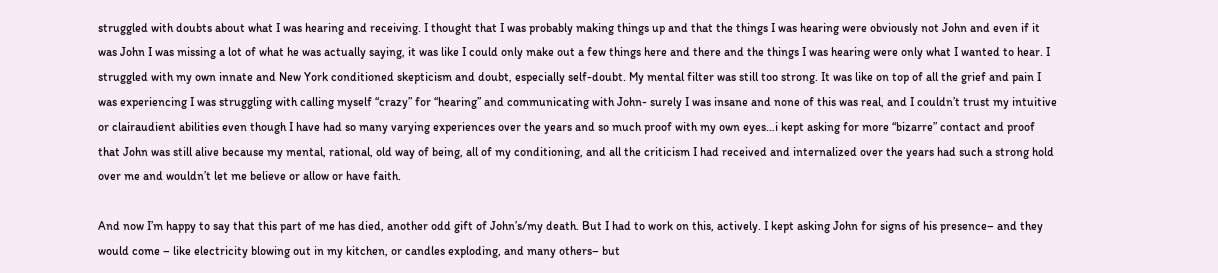struggled with doubts about what I was hearing and receiving. I thought that I was probably making things up and that the things I was hearing were obviously not John and even if it was John I was missing a lot of what he was actually saying, it was like I could only make out a few things here and there and the things I was hearing were only what I wanted to hear. I struggled with my own innate and New York conditioned skepticism and doubt, especially self-doubt. My mental filter was still too strong. It was like on top of all the grief and pain I was experiencing I was struggling with calling myself “crazy” for “hearing” and communicating with John- surely I was insane and none of this was real, and I couldn’t trust my intuitive or clairaudient abilities even though I have had so many varying experiences over the years and so much proof with my own eyes…i kept asking for more “bizarre” contact and proof that John was still alive because my mental, rational, old way of being, all of my conditioning, and all the criticism I had received and internalized over the years had such a strong hold over me and wouldn’t let me believe or allow or have faith.

And now I’m happy to say that this part of me has died, another odd gift of John’s/my death. But I had to work on this, actively. I kept asking John for signs of his presence– and they would come – like electricity blowing out in my kitchen, or candles exploding, and many others– but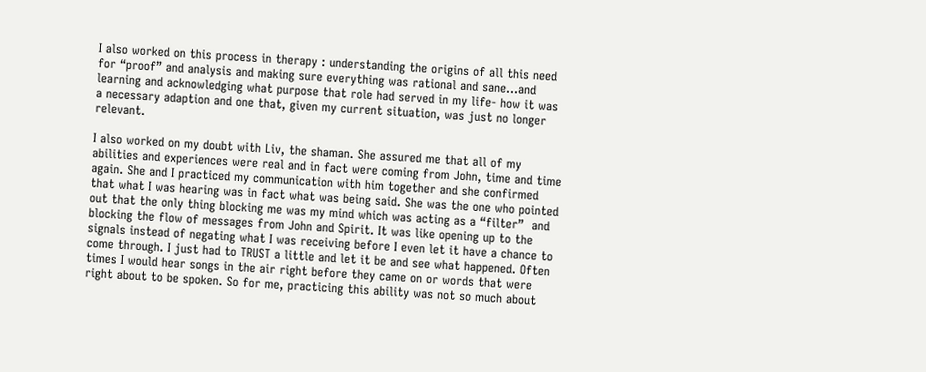I also worked on this process in therapy : understanding the origins of all this need for “proof” and analysis and making sure everything was rational and sane…and learning and acknowledging what purpose that role had served in my life- how it was a necessary adaption and one that, given my current situation, was just no longer relevant.

I also worked on my doubt with Liv, the shaman. She assured me that all of my abilities and experiences were real and in fact were coming from John, time and time again. She and I practiced my communication with him together and she confirmed that what I was hearing was in fact what was being said. She was the one who pointed out that the only thing blocking me was my mind which was acting as a “filter”  and blocking the flow of messages from John and Spirit. It was like opening up to the signals instead of negating what I was receiving before I even let it have a chance to come through. I just had to TRUST a little and let it be and see what happened. Often times I would hear songs in the air right before they came on or words that were right about to be spoken. So for me, practicing this ability was not so much about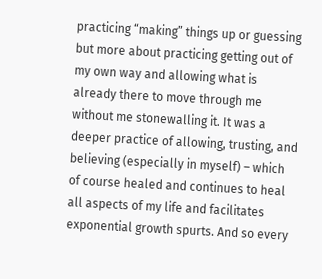practicing “making” things up or guessing but more about practicing getting out of my own way and allowing what is already there to move through me without me stonewalling it. It was a deeper practice of allowing, trusting, and believing (especially in myself) – which of course healed and continues to heal all aspects of my life and facilitates exponential growth spurts. And so every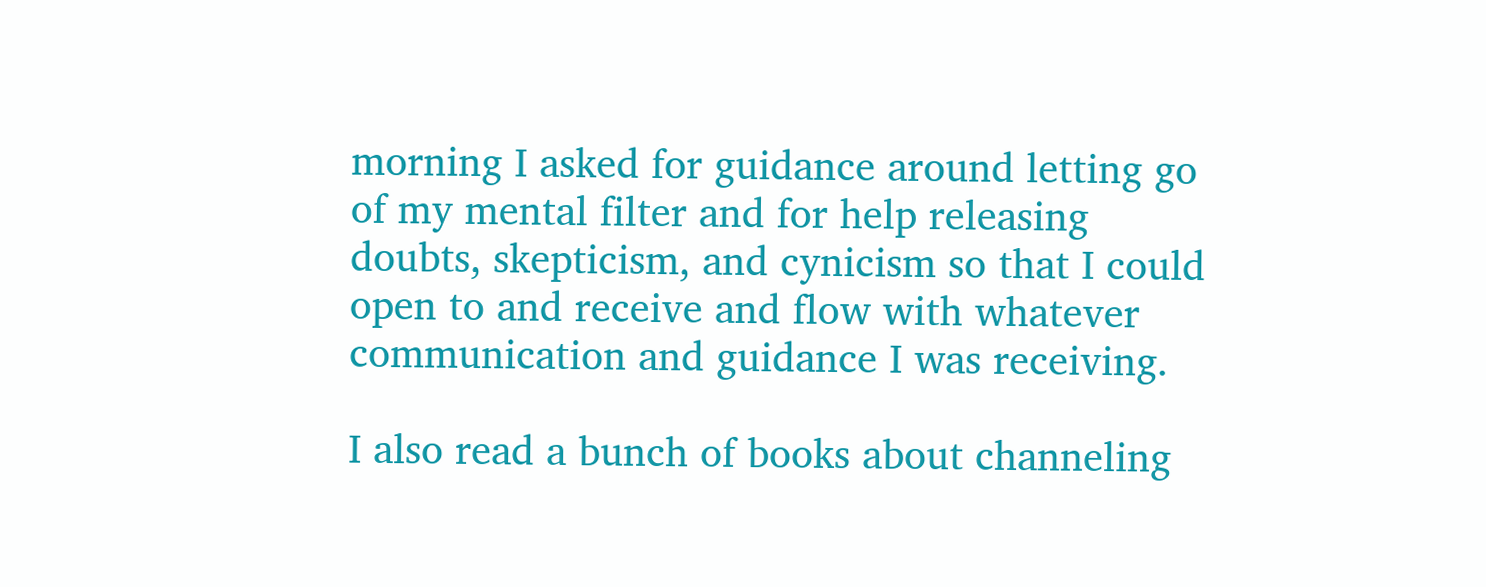morning I asked for guidance around letting go of my mental filter and for help releasing doubts, skepticism, and cynicism so that I could open to and receive and flow with whatever communication and guidance I was receiving.

I also read a bunch of books about channeling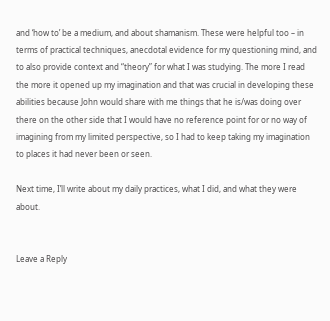and ‘how to’ be a medium, and about shamanism. These were helpful too – in terms of practical techniques, anecdotal evidence for my questioning mind, and to also provide context and “theory” for what I was studying. The more I read the more it opened up my imagination and that was crucial in developing these abilities because John would share with me things that he is/was doing over there on the other side that I would have no reference point for or no way of imagining from my limited perspective, so I had to keep taking my imagination to places it had never been or seen.

Next time, I’ll write about my daily practices, what I did, and what they were about.


Leave a Reply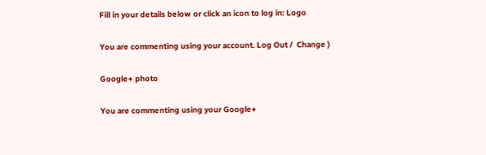Fill in your details below or click an icon to log in: Logo

You are commenting using your account. Log Out /  Change )

Google+ photo

You are commenting using your Google+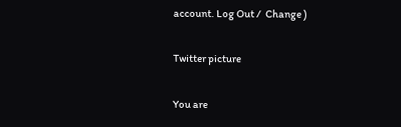account. Log Out /  Change )

Twitter picture

You are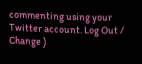commenting using your Twitter account. Log Out /  Change )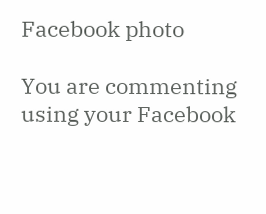Facebook photo

You are commenting using your Facebook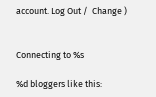account. Log Out /  Change )


Connecting to %s

%d bloggers like this: